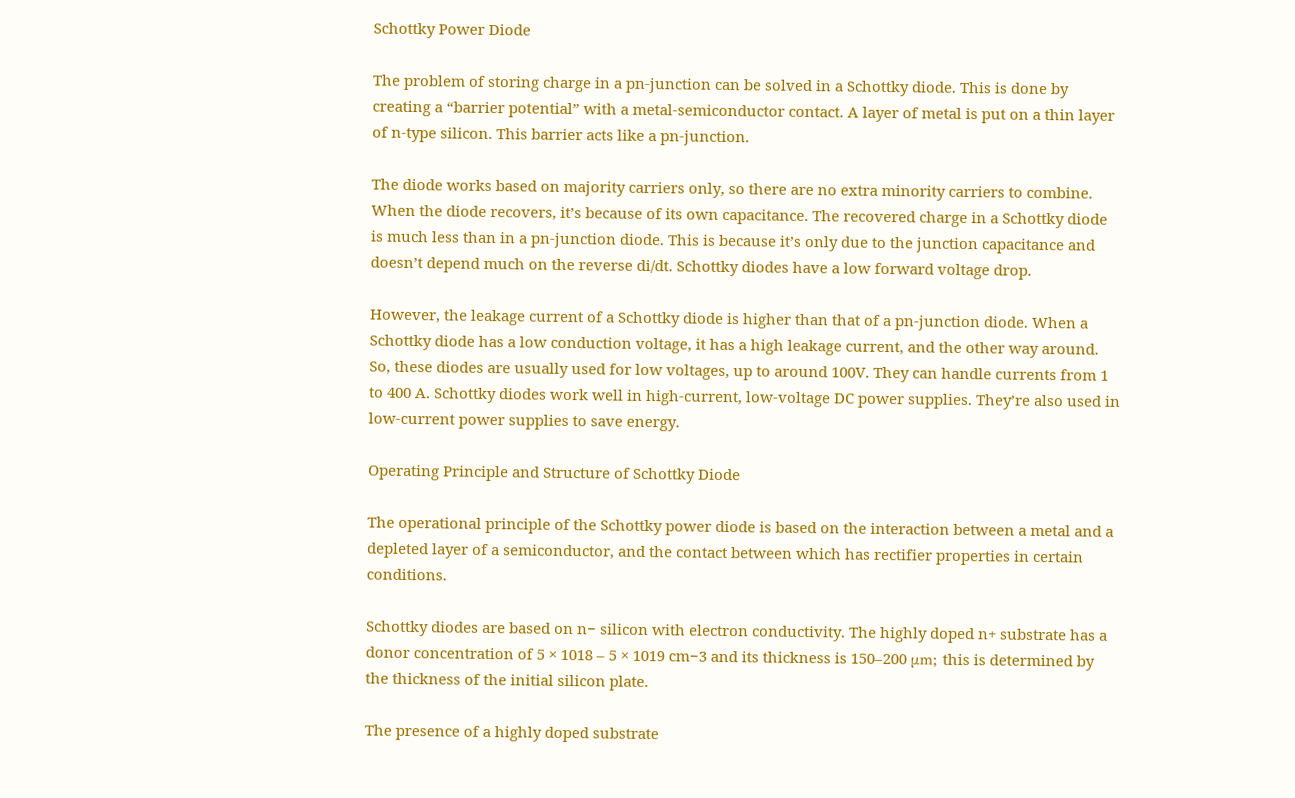Schottky Power Diode

The problem of storing charge in a pn-junction can be solved in a Schottky diode. This is done by creating a “barrier potential” with a metal-semiconductor contact. A layer of metal is put on a thin layer of n-type silicon. This barrier acts like a pn-junction.

The diode works based on majority carriers only, so there are no extra minority carriers to combine. When the diode recovers, it’s because of its own capacitance. The recovered charge in a Schottky diode is much less than in a pn-junction diode. This is because it’s only due to the junction capacitance and doesn’t depend much on the reverse di/dt. Schottky diodes have a low forward voltage drop.

However, the leakage current of a Schottky diode is higher than that of a pn-junction diode. When a Schottky diode has a low conduction voltage, it has a high leakage current, and the other way around. So, these diodes are usually used for low voltages, up to around 100V. They can handle currents from 1 to 400 A. Schottky diodes work well in high-current, low-voltage DC power supplies. They’re also used in low-current power supplies to save energy.

Operating Principle and Structure of Schottky Diode

The operational principle of the Schottky power diode is based on the interaction between a metal and a depleted layer of a semiconductor, and the contact between which has rectifier properties in certain conditions.

Schottky diodes are based on n− silicon with electron conductivity. The highly doped n+ substrate has a donor concentration of 5 × 1018 – 5 × 1019 cm−3 and its thickness is 150–200 μm; this is determined by the thickness of the initial silicon plate.

The presence of a highly doped substrate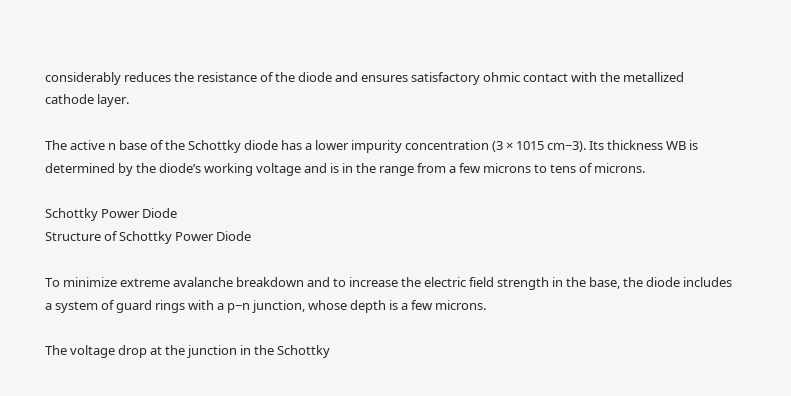considerably reduces the resistance of the diode and ensures satisfactory ohmic contact with the metallized cathode layer.

The active n base of the Schottky diode has a lower impurity concentration (3 × 1015 cm−3). Its thickness WB is determined by the diode’s working voltage and is in the range from a few microns to tens of microns.

Schottky Power Diode
Structure of Schottky Power Diode

To minimize extreme avalanche breakdown and to increase the electric field strength in the base, the diode includes a system of guard rings with a p−n junction, whose depth is a few microns.

The voltage drop at the junction in the Schottky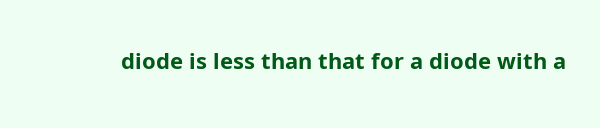diode is less than that for a diode with a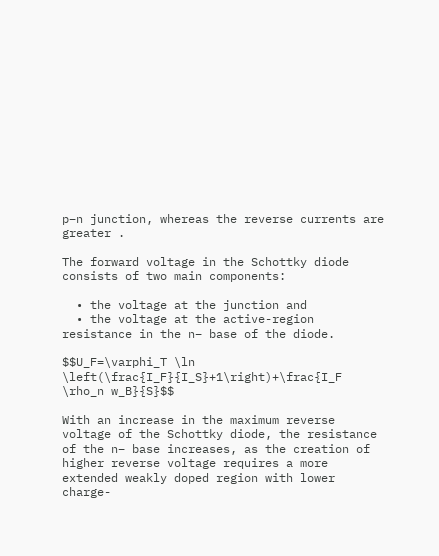p−n junction, whereas the reverse currents are greater .

The forward voltage in the Schottky diode consists of two main components:

  • the voltage at the junction and
  • the voltage at the active-region resistance in the n− base of the diode.

$$U_F=\varphi_T \ln \left(\frac{I_F}{I_S}+1\right)+\frac{I_F \rho_n w_B}{S}$$

With an increase in the maximum reverse voltage of the Schottky diode, the resistance of the n− base increases, as the creation of higher reverse voltage requires a more extended weakly doped region with lower charge-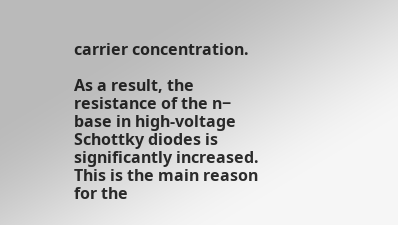carrier concentration.

As a result, the resistance of the n− base in high-voltage Schottky diodes is significantly increased. This is the main reason for the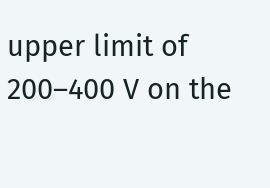upper limit of 200–400 V on the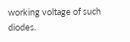working voltage of such diodes.